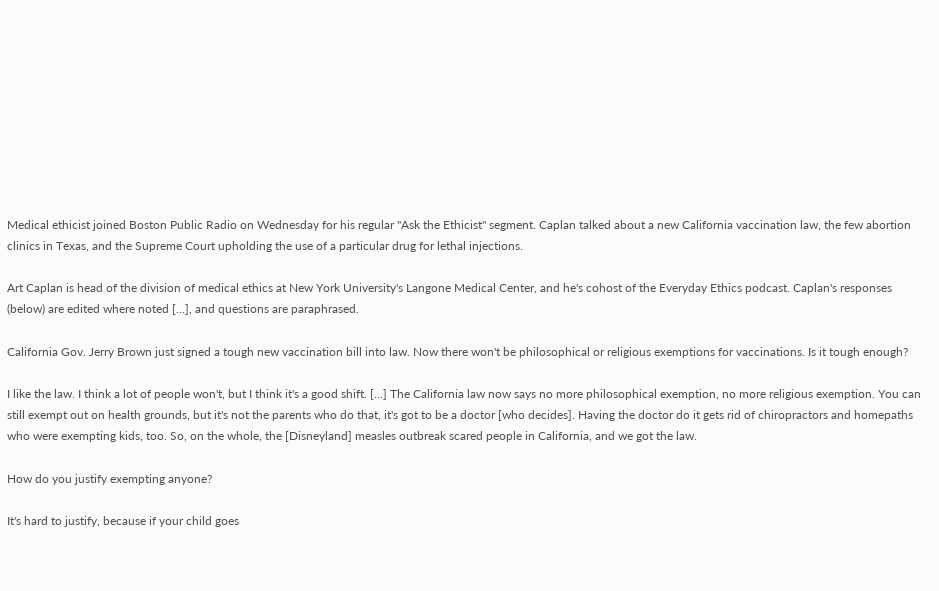Medical ethicist joined Boston Public Radio on Wednesday for his regular "Ask the Ethicist" segment. Caplan talked about a new California vaccination law, the few abortion clinics in Texas, and the Supreme Court upholding the use of a particular drug for lethal injections.

Art Caplan is head of the division of medical ethics at New York University's Langone Medical Center, and he's cohost of the Everyday Ethics podcast. Caplan's responses (below) are edited where noted [...], and questions are paraphrased.

California Gov. Jerry Brown just signed a tough new vaccination bill into law. Now there won't be philosophical or religious exemptions for vaccinations. Is it tough enough?

I like the law. I think a lot of people won't, but I think it's a good shift. [...] The California law now says no more philosophical exemption, no more religious exemption. You can still exempt out on health grounds, but it's not the parents who do that, it's got to be a doctor [who decides]. Having the doctor do it gets rid of chiropractors and homepaths who were exempting kids, too. So, on the whole, the [Disneyland] measles outbreak scared people in California, and we got the law.

How do you justify exempting anyone?

It's hard to justify, because if your child goes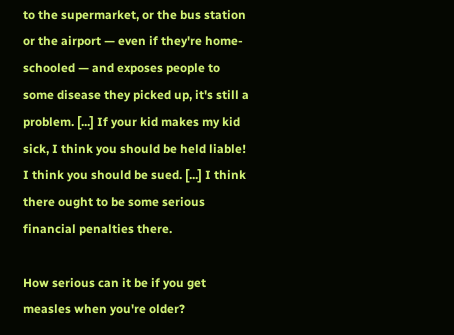to the supermarket, or the bus station or the airport — even if they're home-schooled — and exposes people to some disease they picked up, it's still a problem. [...] If your kid makes my kid sick, I think you should be held liable! I think you should be sued. [...] I think there ought to be some serious financial penalties there.

How serious can it be if you get measles when you're older?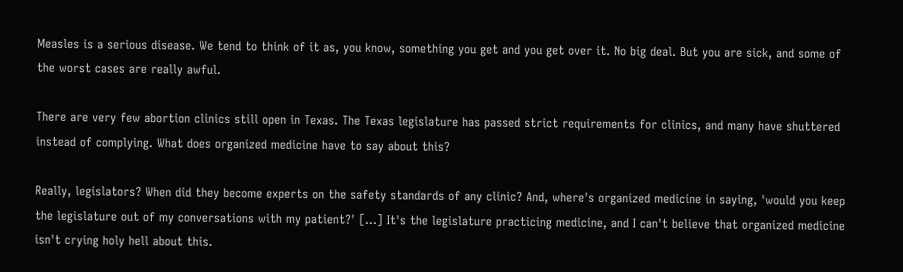Measles is a serious disease. We tend to think of it as, you know, something you get and you get over it. No big deal. But you are sick, and some of the worst cases are really awful.

There are very few abortion clinics still open in Texas. The Texas legislature has passed strict requirements for clinics, and many have shuttered instead of complying. What does organized medicine have to say about this?

Really, legislators? When did they become experts on the safety standards of any clinic? And, where's organized medicine in saying, 'would you keep the legislature out of my conversations with my patient?' [...] It's the legislature practicing medicine, and I can't believe that organized medicine isn't crying holy hell about this.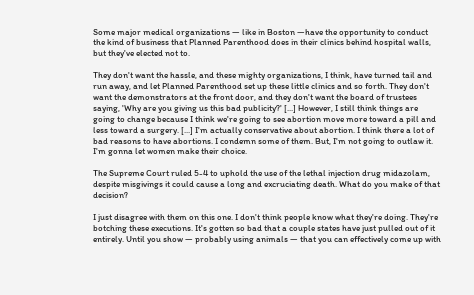Some major medical organizations — like in Boston —have the opportunity to conduct the kind of business that Planned Parenthood does in their clinics behind hospital walls, but they've elected not to.

They don't want the hassle, and these mighty organizations, I think, have turned tail and run away, and let Planned Parenthood set up these little clinics and so forth. They don't want the demonstrators at the front door, and they don't want the board of trustees saying, 'Why are you giving us this bad publicity?' [...] However, I still think things are going to change because I think we're going to see abortion move more toward a pill and less toward a surgery. [...] I'm actually conservative about abortion. I think there a lot of bad reasons to have abortions. I condemn some of them. But, I'm not going to outlaw it. I'm gonna let women make their choice.

The Supreme Court ruled 5-4 to uphold the use of the lethal injection drug midazolam, despite misgivings it could cause a long and excruciating death. What do you make of that decision?

I just disagree with them on this one. I don't think people know what they're doing. They're botching these executions. It's gotten so bad that a couple states have just pulled out of it entirely. Until you show — probably using animals — that you can effectively come up with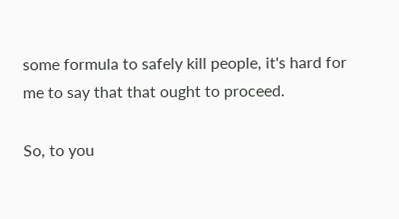some formula to safely kill people, it's hard for me to say that that ought to proceed.

So, to you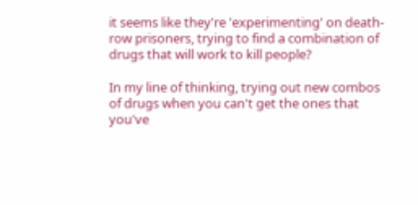it seems like they're 'experimenting' on death-row prisoners, trying to find a combination of drugs that will work to kill people?

In my line of thinking, trying out new combos of drugs when you can't get the ones that you've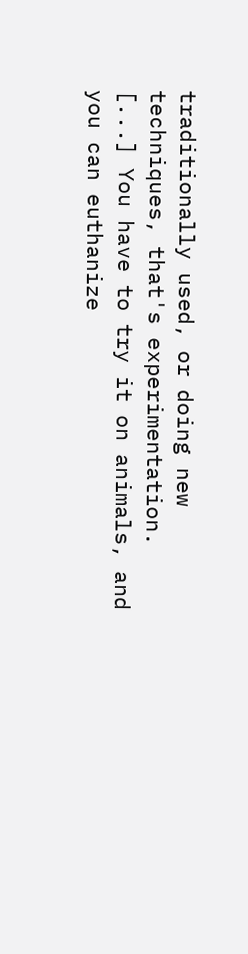traditionally used, or doing new techniques, that's experimentation. [...] You have to try it on animals, and you can euthanize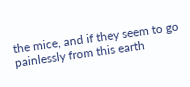the mice, and if they seem to go painlessly from this earth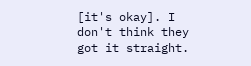[it's okay]. I don't think they got it straight.